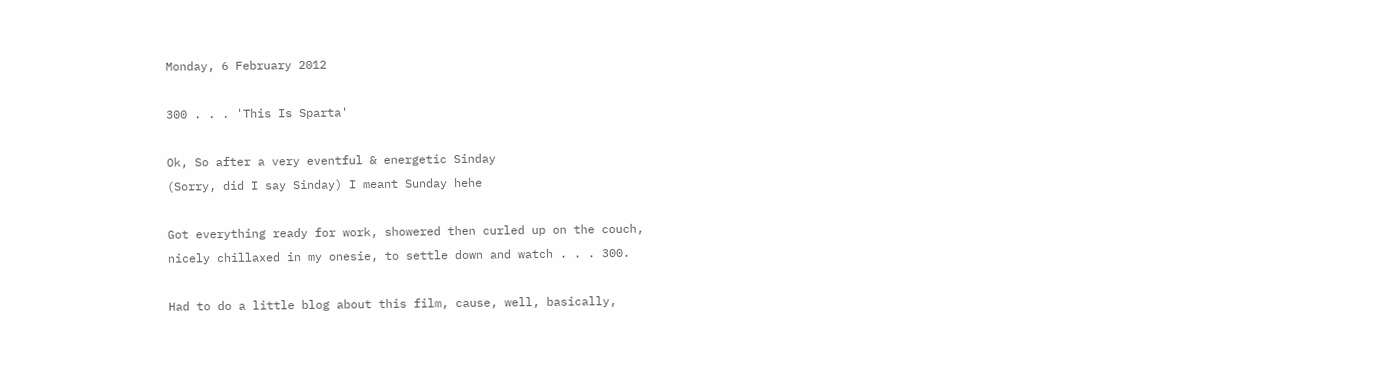Monday, 6 February 2012

300 . . . 'This Is Sparta'

Ok, So after a very eventful & energetic Sinday
(Sorry, did I say Sinday) I meant Sunday hehe

Got everything ready for work, showered then curled up on the couch,
nicely chillaxed in my onesie, to settle down and watch . . . 300.

Had to do a little blog about this film, cause, well, basically,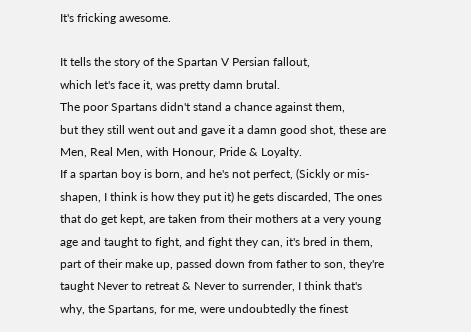It's fricking awesome.

It tells the story of the Spartan V Persian fallout,
which let's face it, was pretty damn brutal.
The poor Spartans didn't stand a chance against them,
but they still went out and gave it a damn good shot, these are
Men, Real Men, with Honour, Pride & Loyalty.
If a spartan boy is born, and he's not perfect, (Sickly or mis-shapen, I think is how they put it) he gets discarded, The ones that do get kept, are taken from their mothers at a very young age and taught to fight, and fight they can, it's bred in them, part of their make up, passed down from father to son, they're taught Never to retreat & Never to surrender, I think that's why, the Spartans, for me, were undoubtedly the finest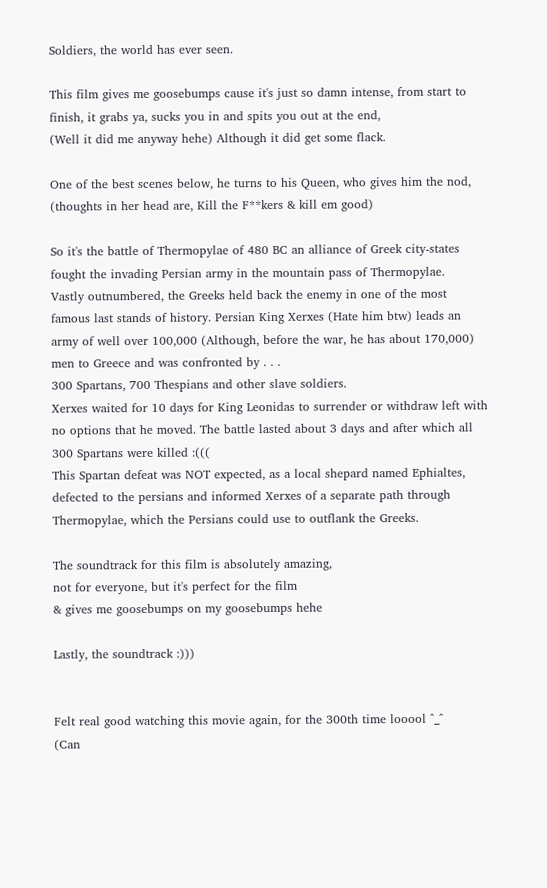Soldiers, the world has ever seen.

This film gives me goosebumps cause it's just so damn intense, from start to finish, it grabs ya, sucks you in and spits you out at the end,
(Well it did me anyway hehe) Although it did get some flack.

One of the best scenes below, he turns to his Queen, who gives him the nod, (thoughts in her head are, Kill the F**kers & kill em good)

So it's the battle of Thermopylae of 480 BC an alliance of Greek city-states fought the invading Persian army in the mountain pass of Thermopylae.
Vastly outnumbered, the Greeks held back the enemy in one of the most famous last stands of history. Persian King Xerxes (Hate him btw) leads an army of well over 100,000 (Although, before the war, he has about 170,000) men to Greece and was confronted by . . .
300 Spartans, 700 Thespians and other slave soldiers.
Xerxes waited for 10 days for King Leonidas to surrender or withdraw left with no options that he moved. The battle lasted about 3 days and after which all 300 Spartans were killed :(((
This Spartan defeat was NOT expected, as a local shepard named Ephialtes, defected to the persians and informed Xerxes of a separate path through Thermopylae, which the Persians could use to outflank the Greeks.

The soundtrack for this film is absolutely amazing,
not for everyone, but it's perfect for the film
& gives me goosebumps on my goosebumps hehe

Lastly, the soundtrack :)))


Felt real good watching this movie again, for the 300th time looool ^_^
(Can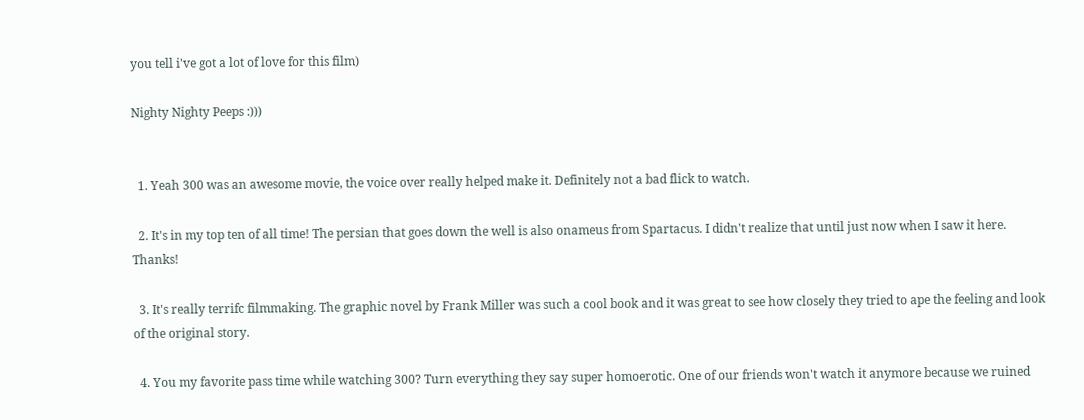you tell i've got a lot of love for this film)

Nighty Nighty Peeps :)))


  1. Yeah 300 was an awesome movie, the voice over really helped make it. Definitely not a bad flick to watch.

  2. It's in my top ten of all time! The persian that goes down the well is also onameus from Spartacus. I didn't realize that until just now when I saw it here. Thanks!

  3. It's really terrifc filmmaking. The graphic novel by Frank Miller was such a cool book and it was great to see how closely they tried to ape the feeling and look of the original story.

  4. You my favorite pass time while watching 300? Turn everything they say super homoerotic. One of our friends won't watch it anymore because we ruined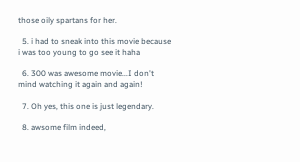those oily spartans for her.

  5. i had to sneak into this movie because i was too young to go see it haha

  6. 300 was awesome movie...I don't mind watching it again and again!

  7. Oh yes, this one is just legendary.

  8. awsome film indeed,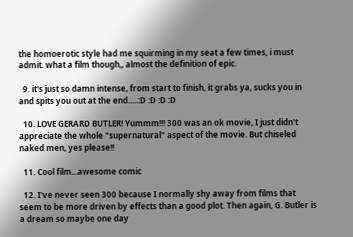the homoerotic style had me squirming in my seat a few times, i must admit. what a film though,, almost the definition of epic.

  9. it's just so damn intense, from start to finish, it grabs ya, sucks you in and spits you out at the end.....:D :D :D :D

  10. LOVE GERARD BUTLER! Yummm!!! 300 was an ok movie, I just didn't appreciate the whole "supernatural" aspect of the movie. But chiseled naked men, yes please!!

  11. Cool film...awesome comic

  12. I've never seen 300 because I normally shy away from films that seem to be more driven by effects than a good plot. Then again, G. Butler is a dream so maybe one day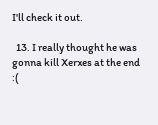I'll check it out.

  13. I really thought he was gonna kill Xerxes at the end :(